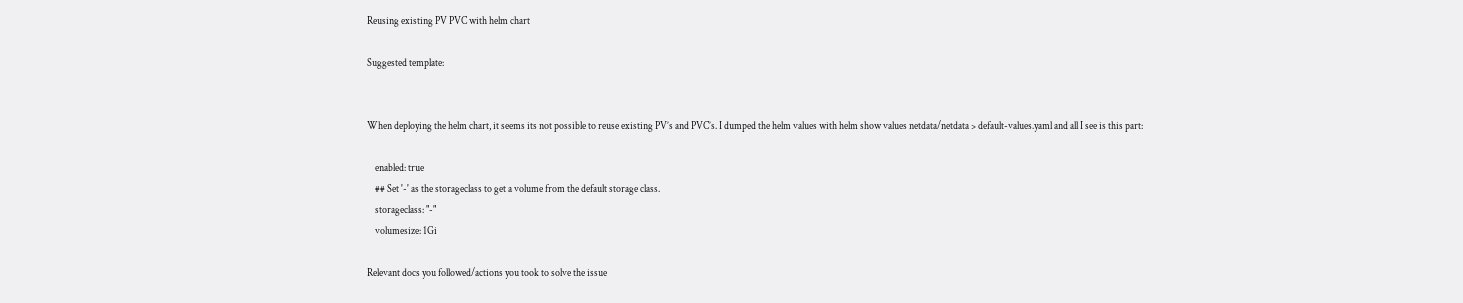Reusing existing PV PVC with helm chart

Suggested template:


When deploying the helm chart, it seems its not possible to reuse existing PV’s and PVC’s. I dumped the helm values with helm show values netdata/netdata > default-values.yaml and all I see is this part:

    enabled: true
    ## Set '-' as the storageclass to get a volume from the default storage class.
    storageclass: "-"
    volumesize: 1Gi

Relevant docs you followed/actions you took to solve the issue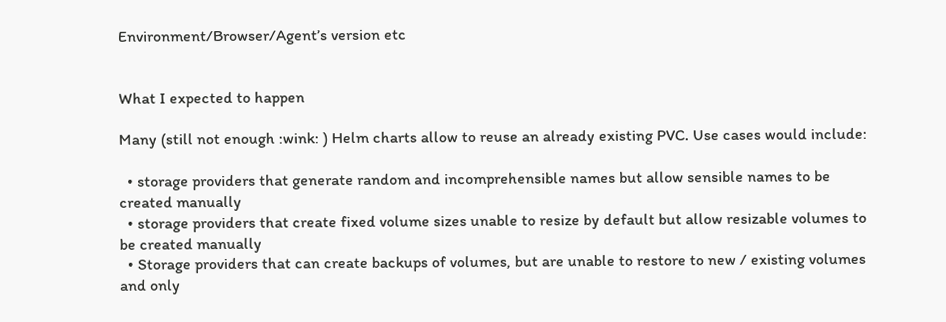Environment/Browser/Agent’s version etc


What I expected to happen

Many (still not enough :wink: ) Helm charts allow to reuse an already existing PVC. Use cases would include:

  • storage providers that generate random and incomprehensible names but allow sensible names to be created manually
  • storage providers that create fixed volume sizes unable to resize by default but allow resizable volumes to be created manually
  • Storage providers that can create backups of volumes, but are unable to restore to new / existing volumes and only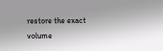restore the exact volume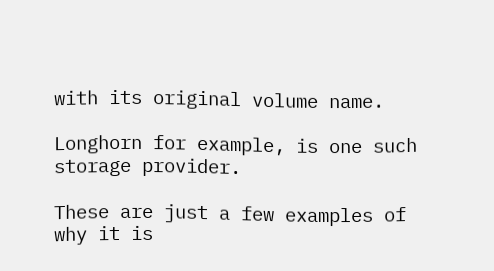with its original volume name.

Longhorn for example, is one such storage provider.

These are just a few examples of why it is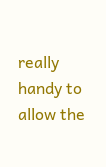really handy to allow the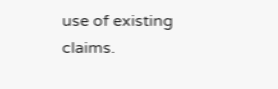use of existing claims.